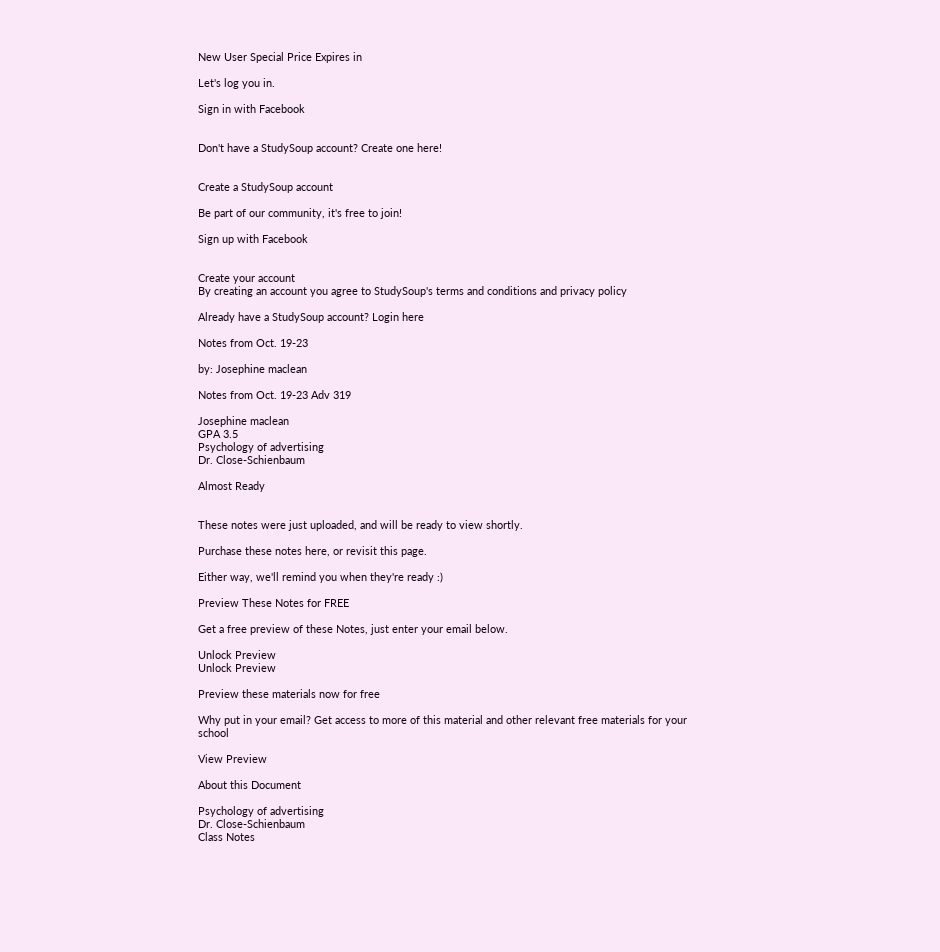New User Special Price Expires in

Let's log you in.

Sign in with Facebook


Don't have a StudySoup account? Create one here!


Create a StudySoup account

Be part of our community, it's free to join!

Sign up with Facebook


Create your account
By creating an account you agree to StudySoup's terms and conditions and privacy policy

Already have a StudySoup account? Login here

Notes from Oct. 19-23

by: Josephine maclean

Notes from Oct. 19-23 Adv 319

Josephine maclean
GPA 3.5
Psychology of advertising
Dr. Close-Schienbaum

Almost Ready


These notes were just uploaded, and will be ready to view shortly.

Purchase these notes here, or revisit this page.

Either way, we'll remind you when they're ready :)

Preview These Notes for FREE

Get a free preview of these Notes, just enter your email below.

Unlock Preview
Unlock Preview

Preview these materials now for free

Why put in your email? Get access to more of this material and other relevant free materials for your school

View Preview

About this Document

Psychology of advertising
Dr. Close-Schienbaum
Class Notes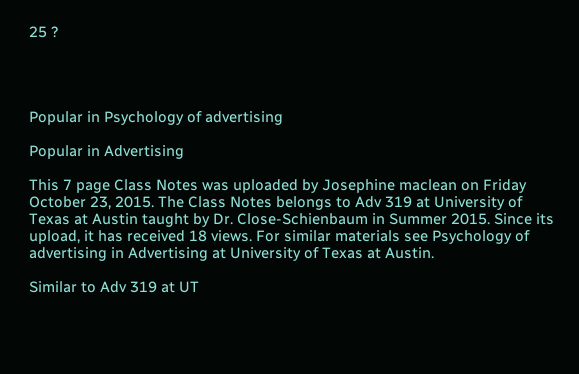25 ?




Popular in Psychology of advertising

Popular in Advertising

This 7 page Class Notes was uploaded by Josephine maclean on Friday October 23, 2015. The Class Notes belongs to Adv 319 at University of Texas at Austin taught by Dr. Close-Schienbaum in Summer 2015. Since its upload, it has received 18 views. For similar materials see Psychology of advertising in Advertising at University of Texas at Austin.

Similar to Adv 319 at UT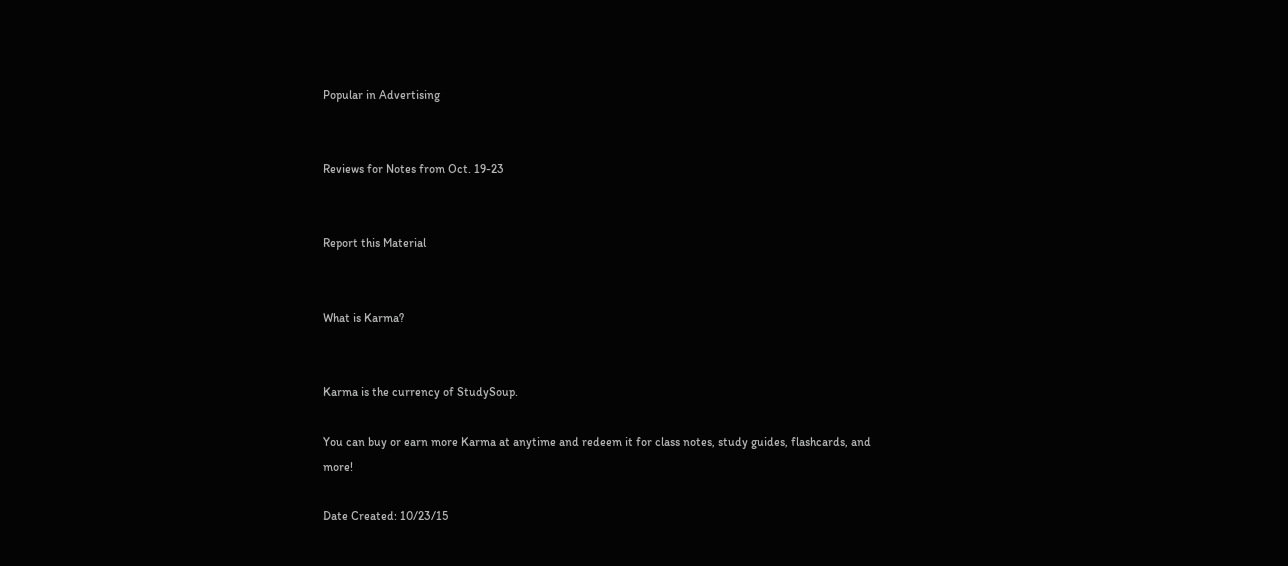Popular in Advertising


Reviews for Notes from Oct. 19-23


Report this Material


What is Karma?


Karma is the currency of StudySoup.

You can buy or earn more Karma at anytime and redeem it for class notes, study guides, flashcards, and more!

Date Created: 10/23/15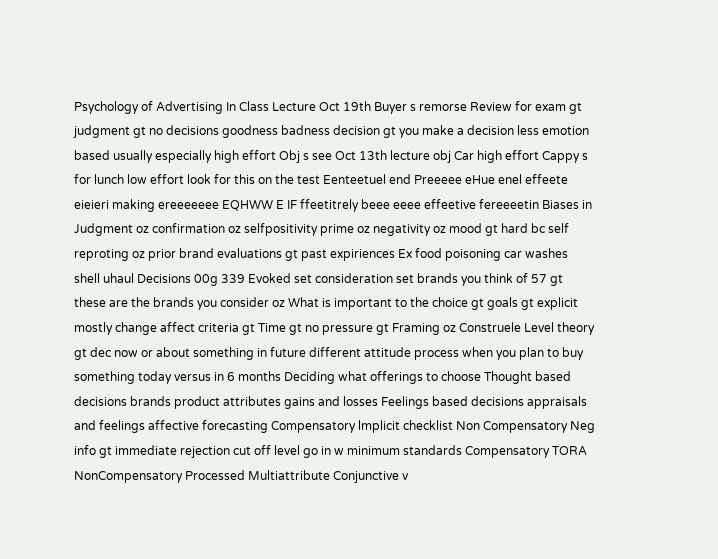Psychology of Advertising In Class Lecture Oct 19th Buyer s remorse Review for exam gt judgment gt no decisions goodness badness decision gt you make a decision less emotion based usually especially high effort Obj s see Oct 13th lecture obj Car high effort Cappy s for lunch low effort look for this on the test Eenteetuel end Preeeee eHue enel effeete eieieri making ereeeeeee EQHWW E IF ffeetitrely beee eeee effeetive fereeeetin Biases in Judgment oz confirmation oz selfpositivity prime oz negativity oz mood gt hard bc self reproting oz prior brand evaluations gt past expiriences Ex food poisoning car washes shell uhaul Decisions 00g 339 Evoked set consideration set brands you think of 57 gt these are the brands you consider oz What is important to the choice gt goals gt explicit mostly change affect criteria gt Time gt no pressure gt Framing oz Construele Level theory gt dec now or about something in future different attitude process when you plan to buy something today versus in 6 months Deciding what offerings to choose Thought based decisions brands product attributes gains and losses Feelings based decisions appraisals and feelings affective forecasting Compensatory lmplicit checklist Non Compensatory Neg info gt immediate rejection cut off level go in w minimum standards Compensatory TORA NonCompensatory Processed Multiattribute Conjunctive v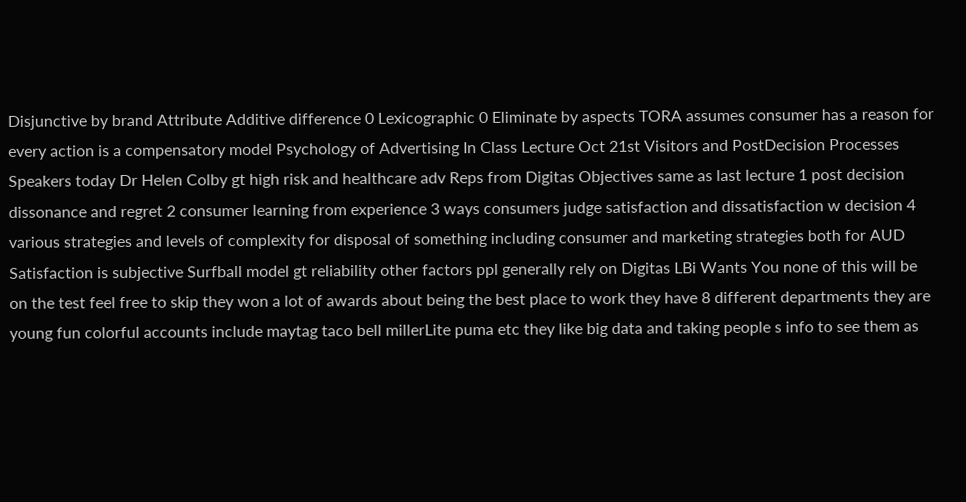Disjunctive by brand Attribute Additive difference 0 Lexicographic 0 Eliminate by aspects TORA assumes consumer has a reason for every action is a compensatory model Psychology of Advertising In Class Lecture Oct 21st Visitors and PostDecision Processes Speakers today Dr Helen Colby gt high risk and healthcare adv Reps from Digitas Objectives same as last lecture 1 post decision dissonance and regret 2 consumer learning from experience 3 ways consumers judge satisfaction and dissatisfaction w decision 4 various strategies and levels of complexity for disposal of something including consumer and marketing strategies both for AUD Satisfaction is subjective Surfball model gt reliability other factors ppl generally rely on Digitas LBi Wants You none of this will be on the test feel free to skip they won a lot of awards about being the best place to work they have 8 different departments they are young fun colorful accounts include maytag taco bell millerLite puma etc they like big data and taking people s info to see them as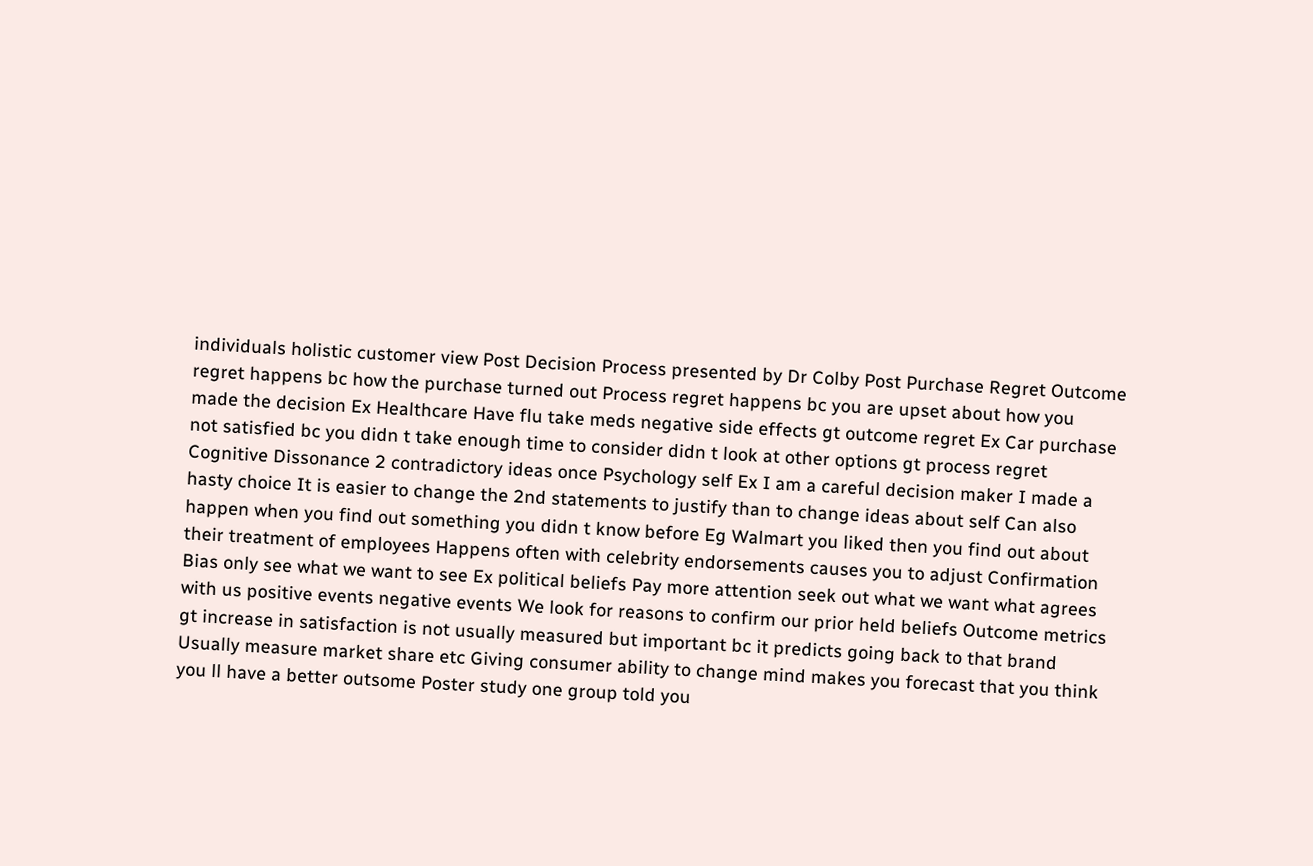individuals holistic customer view Post Decision Process presented by Dr Colby Post Purchase Regret Outcome regret happens bc how the purchase turned out Process regret happens bc you are upset about how you made the decision Ex Healthcare Have flu take meds negative side effects gt outcome regret Ex Car purchase not satisfied bc you didn t take enough time to consider didn t look at other options gt process regret Cognitive Dissonance 2 contradictory ideas once Psychology self Ex I am a careful decision maker I made a hasty choice It is easier to change the 2nd statements to justify than to change ideas about self Can also happen when you find out something you didn t know before Eg Walmart you liked then you find out about their treatment of employees Happens often with celebrity endorsements causes you to adjust Confirmation Bias only see what we want to see Ex political beliefs Pay more attention seek out what we want what agrees with us positive events negative events We look for reasons to confirm our prior held beliefs Outcome metrics gt increase in satisfaction is not usually measured but important bc it predicts going back to that brand Usually measure market share etc Giving consumer ability to change mind makes you forecast that you think you ll have a better outsome Poster study one group told you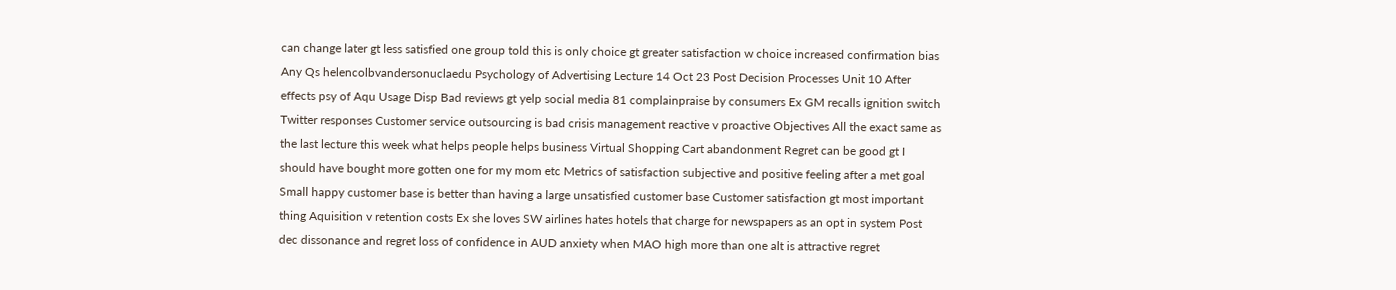can change later gt less satisfied one group told this is only choice gt greater satisfaction w choice increased confirmation bias Any Qs helencolbvandersonuclaedu Psychology of Advertising Lecture 14 Oct 23 Post Decision Processes Unit 10 After effects psy of Aqu Usage Disp Bad reviews gt yelp social media 81 complainpraise by consumers Ex GM recalls ignition switch Twitter responses Customer service outsourcing is bad crisis management reactive v proactive Objectives All the exact same as the last lecture this week what helps people helps business Virtual Shopping Cart abandonment Regret can be good gt I should have bought more gotten one for my mom etc Metrics of satisfaction subjective and positive feeling after a met goal Small happy customer base is better than having a large unsatisfied customer base Customer satisfaction gt most important thing Aquisition v retention costs Ex she loves SW airlines hates hotels that charge for newspapers as an opt in system Post dec dissonance and regret loss of confidence in AUD anxiety when MAO high more than one alt is attractive regret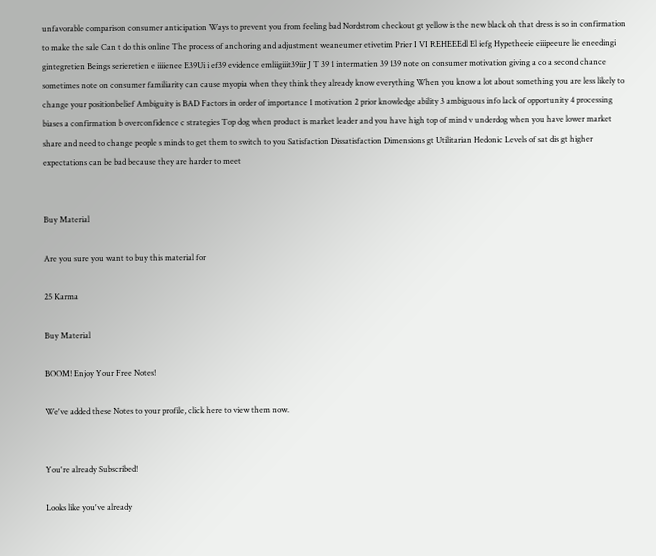unfavorable comparison consumer anticipation Ways to prevent you from feeling bad Nordstrom checkout gt yellow is the new black oh that dress is so in confirmation to make the sale Can t do this online The process of anchoring and adjustment weaneumer etivetim Prier I VI REHEEEdl El iefg Hypetheeie eiiipeeure lie eneedingi gintegretien Beings serieretien e iiiienee E39Ui i ef39 evidence emliigiiit39iir J T 39 1 intermatien 39 139 note on consumer motivation giving a co a second chance sometimes note on consumer familiarity can cause myopia when they think they already know everything When you know a lot about something you are less likely to change your positionbelief Ambiguity is BAD Factors in order of importance 1 motivation 2 prior knowledge ability 3 ambiguous info lack of opportunity 4 processing biases a confirmation b overconfidence c strategies Top dog when product is market leader and you have high top of mind v underdog when you have lower market share and need to change people s minds to get them to switch to you Satisfaction Dissatisfaction Dimensions gt Utilitarian Hedonic Levels of sat dis gt higher expectations can be bad because they are harder to meet


Buy Material

Are you sure you want to buy this material for

25 Karma

Buy Material

BOOM! Enjoy Your Free Notes!

We've added these Notes to your profile, click here to view them now.


You're already Subscribed!

Looks like you've already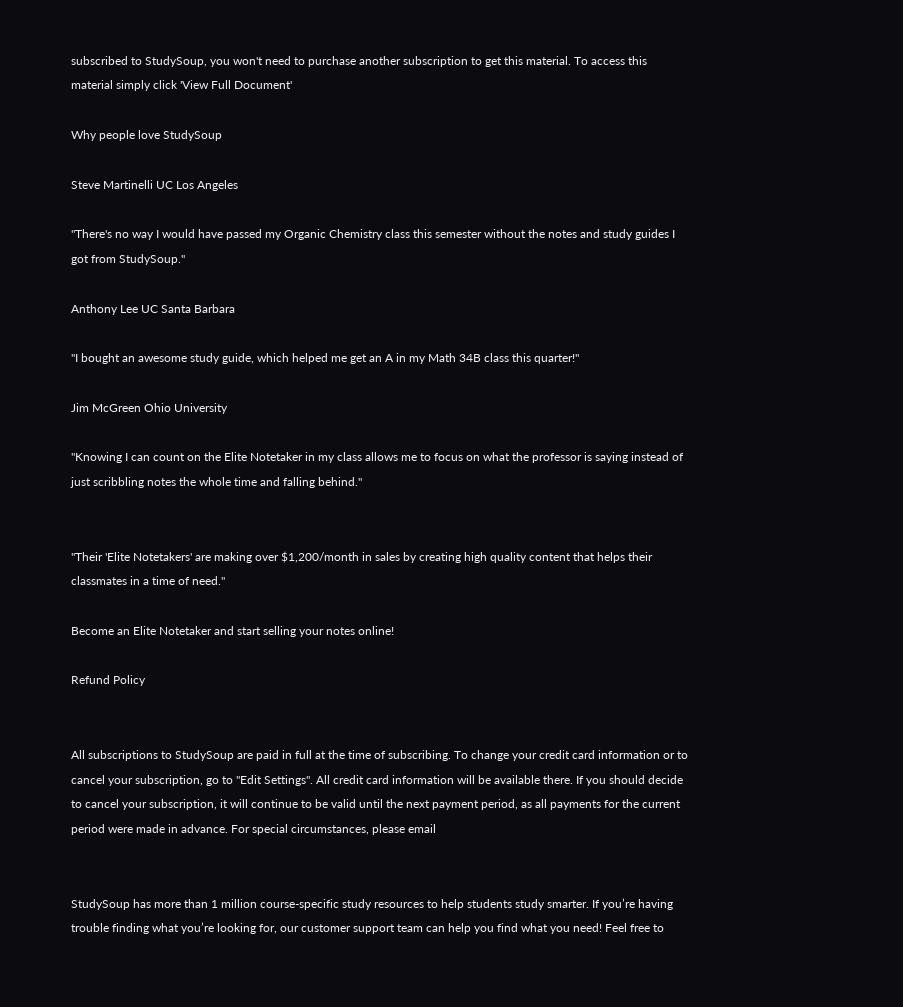subscribed to StudySoup, you won't need to purchase another subscription to get this material. To access this material simply click 'View Full Document'

Why people love StudySoup

Steve Martinelli UC Los Angeles

"There's no way I would have passed my Organic Chemistry class this semester without the notes and study guides I got from StudySoup."

Anthony Lee UC Santa Barbara

"I bought an awesome study guide, which helped me get an A in my Math 34B class this quarter!"

Jim McGreen Ohio University

"Knowing I can count on the Elite Notetaker in my class allows me to focus on what the professor is saying instead of just scribbling notes the whole time and falling behind."


"Their 'Elite Notetakers' are making over $1,200/month in sales by creating high quality content that helps their classmates in a time of need."

Become an Elite Notetaker and start selling your notes online!

Refund Policy


All subscriptions to StudySoup are paid in full at the time of subscribing. To change your credit card information or to cancel your subscription, go to "Edit Settings". All credit card information will be available there. If you should decide to cancel your subscription, it will continue to be valid until the next payment period, as all payments for the current period were made in advance. For special circumstances, please email


StudySoup has more than 1 million course-specific study resources to help students study smarter. If you’re having trouble finding what you’re looking for, our customer support team can help you find what you need! Feel free to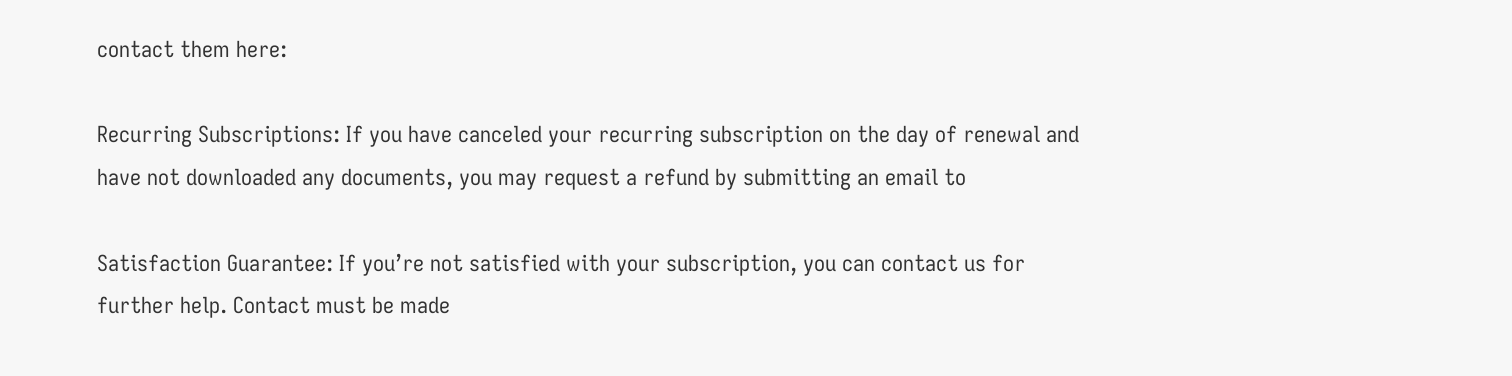contact them here:

Recurring Subscriptions: If you have canceled your recurring subscription on the day of renewal and have not downloaded any documents, you may request a refund by submitting an email to

Satisfaction Guarantee: If you’re not satisfied with your subscription, you can contact us for further help. Contact must be made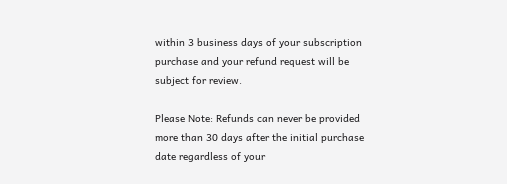within 3 business days of your subscription purchase and your refund request will be subject for review.

Please Note: Refunds can never be provided more than 30 days after the initial purchase date regardless of your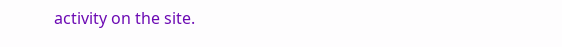activity on the site.